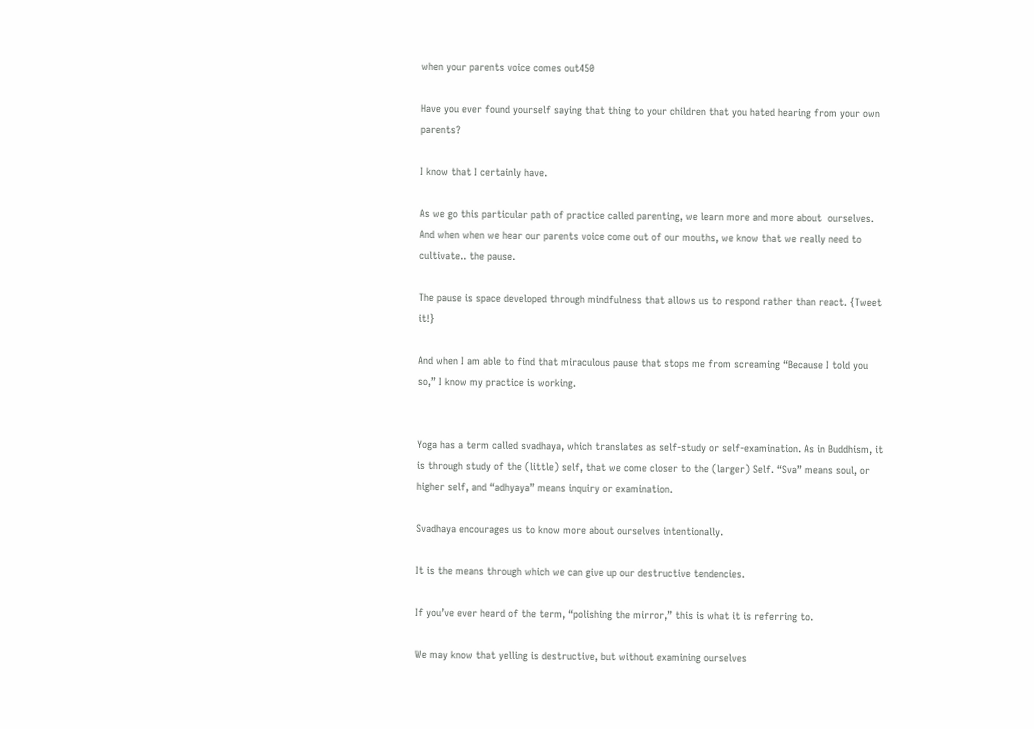when your parents voice comes out450

Have you ever found yourself saying that thing to your children that you hated hearing from your own parents?

I know that I certainly have.

As we go this particular path of practice called parenting, we learn more and more about  ourselves. And when when we hear our parents voice come out of our mouths, we know that we really need to cultivate.. the pause.

The pause is space developed through mindfulness that allows us to respond rather than react. {Tweet it!}

And when I am able to find that miraculous pause that stops me from screaming “Because I told you so,” I know my practice is working.


Yoga has a term called svadhaya, which translates as self-study or self-examination. As in Buddhism, it is through study of the (little) self, that we come closer to the (larger) Self. “Sva” means soul, or higher self, and “adhyaya” means inquiry or examination.

Svadhaya encourages us to know more about ourselves intentionally.

It is the means through which we can give up our destructive tendencies.

If you’ve ever heard of the term, “polishing the mirror,” this is what it is referring to.

We may know that yelling is destructive, but without examining ourselves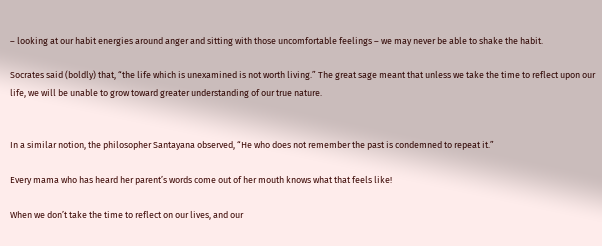– looking at our habit energies around anger and sitting with those uncomfortable feelings – we may never be able to shake the habit.

Socrates said (boldly) that, “the life which is unexamined is not worth living.” The great sage meant that unless we take the time to reflect upon our life, we will be unable to grow toward greater understanding of our true nature.


In a similar notion, the philosopher Santayana observed, “He who does not remember the past is condemned to repeat it.”

Every mama who has heard her parent’s words come out of her mouth knows what that feels like!

When we don’t take the time to reflect on our lives, and our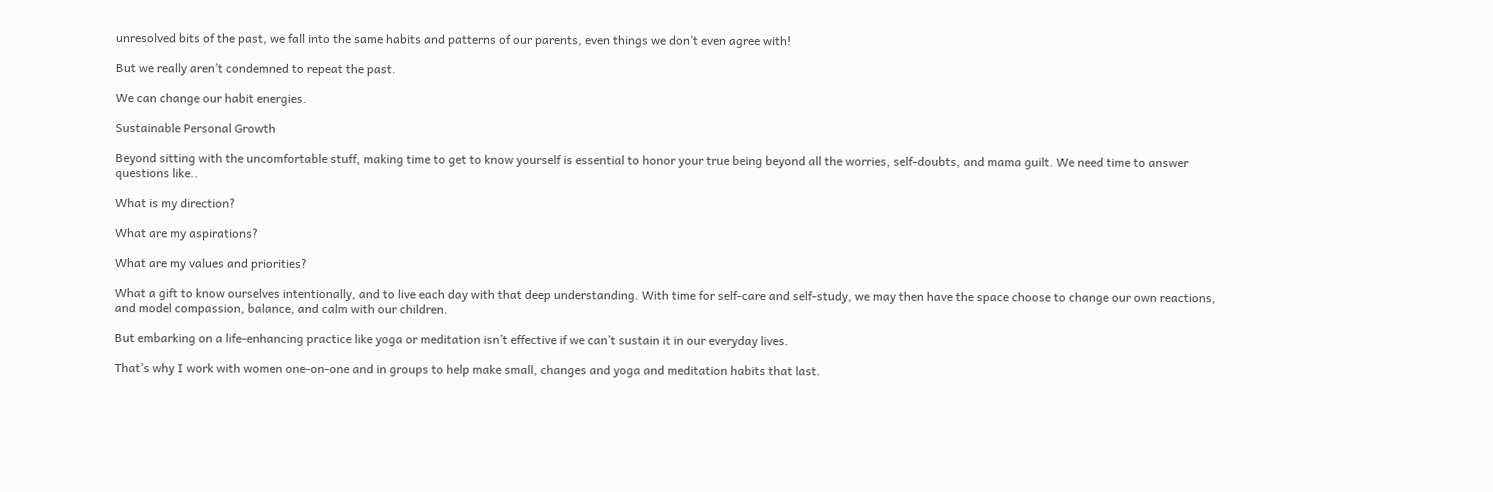unresolved bits of the past, we fall into the same habits and patterns of our parents, even things we don’t even agree with!

But we really aren’t condemned to repeat the past.

We can change our habit energies.

Sustainable Personal Growth

Beyond sitting with the uncomfortable stuff, making time to get to know yourself is essential to honor your true being beyond all the worries, self-doubts, and mama guilt. We need time to answer questions like..

What is my direction?

What are my aspirations?

What are my values and priorities?

What a gift to know ourselves intentionally, and to live each day with that deep understanding. With time for self-care and self-study, we may then have the space choose to change our own reactions, and model compassion, balance, and calm with our children.

But embarking on a life-enhancing practice like yoga or meditation isn’t effective if we can’t sustain it in our everyday lives.

That’s why I work with women one-on-one and in groups to help make small, changes and yoga and meditation habits that last.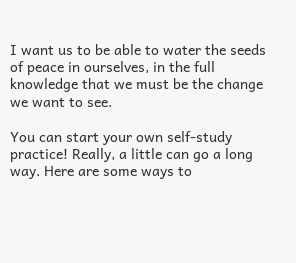I want us to be able to water the seeds of peace in ourselves, in the full knowledge that we must be the change we want to see.

You can start your own self-study practice! Really, a little can go a long way. Here are some ways to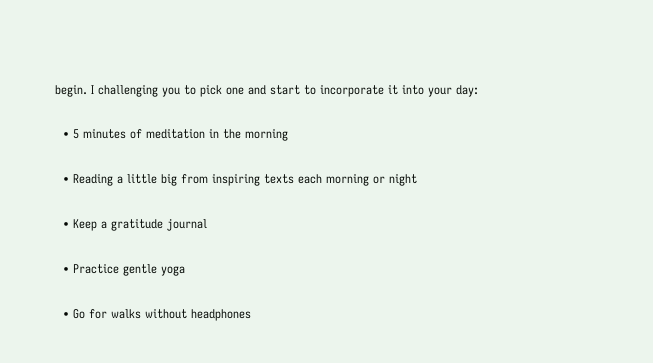begin. I challenging you to pick one and start to incorporate it into your day:

  • 5 minutes of meditation in the morning

  • Reading a little big from inspiring texts each morning or night

  • Keep a gratitude journal

  • Practice gentle yoga

  • Go for walks without headphones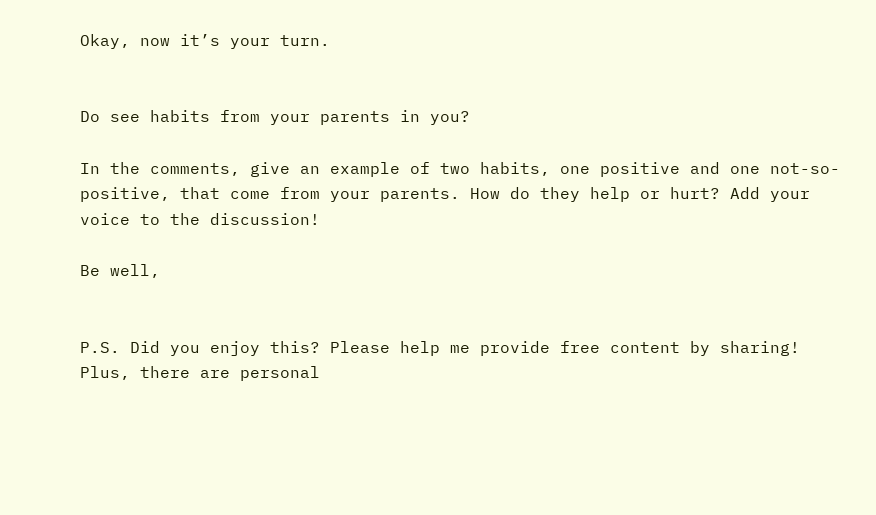Okay, now it’s your turn.


Do see habits from your parents in you?

In the comments, give an example of two habits, one positive and one not-so-positive, that come from your parents. How do they help or hurt? Add your voice to the discussion!

Be well,


P.S. Did you enjoy this? Please help me provide free content by sharing! Plus, there are personal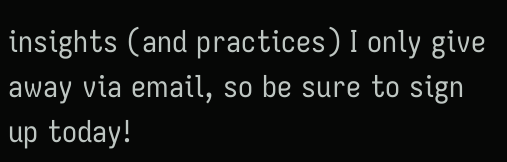insights (and practices) I only give away via email, so be sure to sign up today!